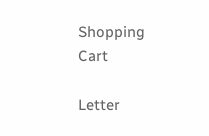Shopping Cart

Letter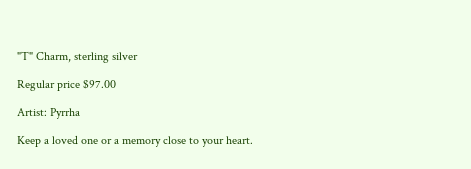"T" Charm, sterling silver

Regular price $97.00

Artist: Pyrrha

Keep a loved one or a memory close to your heart.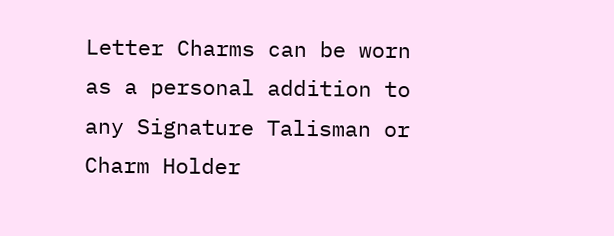Letter Charms can be worn as a personal addition to any Signature Talisman or Charm Holder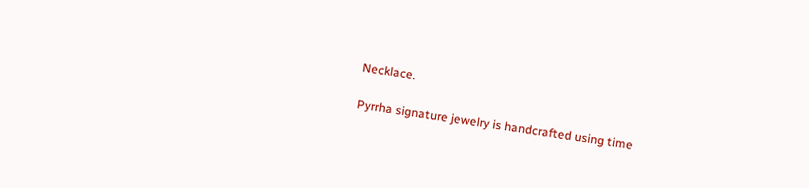Necklace.

Pyrrha signature jewelry is handcrafted using time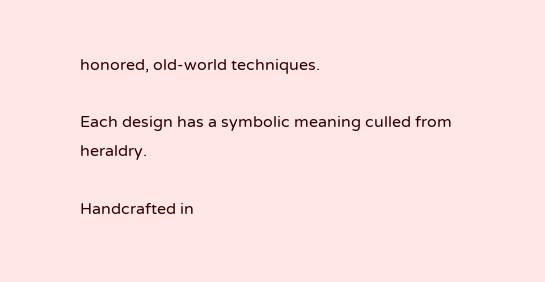honored, old-world techniques.

Each design has a symbolic meaning culled from heraldry.

Handcrafted in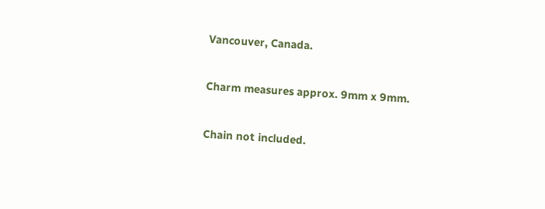Vancouver, Canada.

Charm measures approx. 9mm x 9mm.

Chain not included.